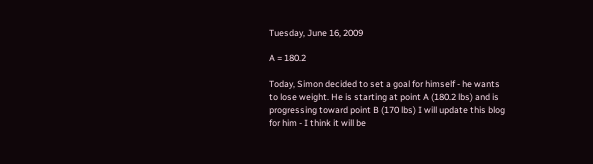Tuesday, June 16, 2009

A = 180.2

Today, Simon decided to set a goal for himself - he wants to lose weight. He is starting at point A (180.2 lbs) and is progressing toward point B (170 lbs) I will update this blog for him - I think it will be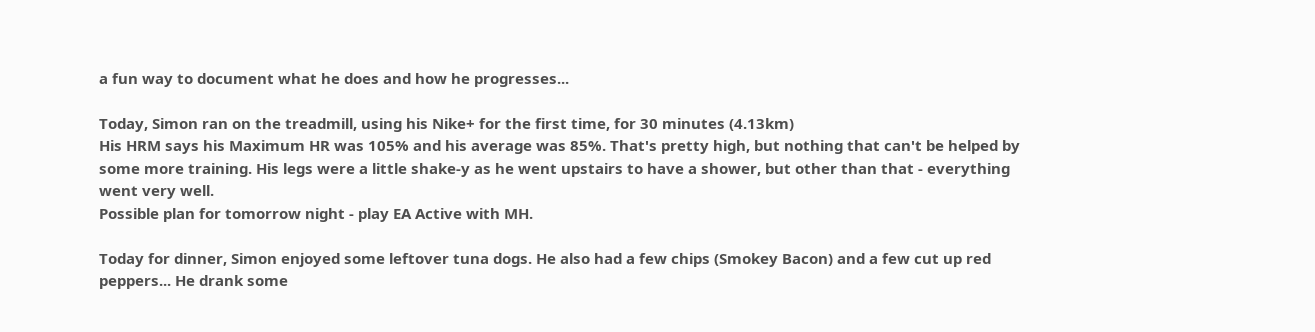a fun way to document what he does and how he progresses...

Today, Simon ran on the treadmill, using his Nike+ for the first time, for 30 minutes (4.13km)
His HRM says his Maximum HR was 105% and his average was 85%. That's pretty high, but nothing that can't be helped by some more training. His legs were a little shake-y as he went upstairs to have a shower, but other than that - everything went very well.
Possible plan for tomorrow night - play EA Active with MH.

Today for dinner, Simon enjoyed some leftover tuna dogs. He also had a few chips (Smokey Bacon) and a few cut up red peppers... He drank some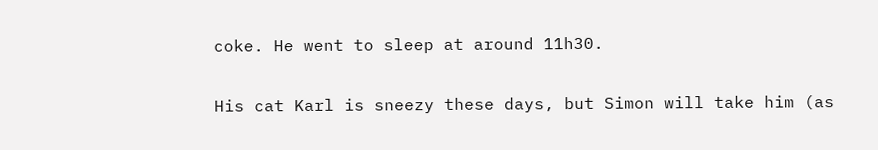coke. He went to sleep at around 11h30.

His cat Karl is sneezy these days, but Simon will take him (as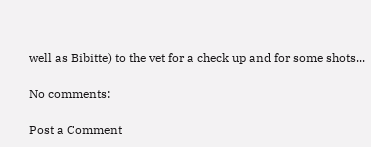well as Bibitte) to the vet for a check up and for some shots...

No comments:

Post a Comment